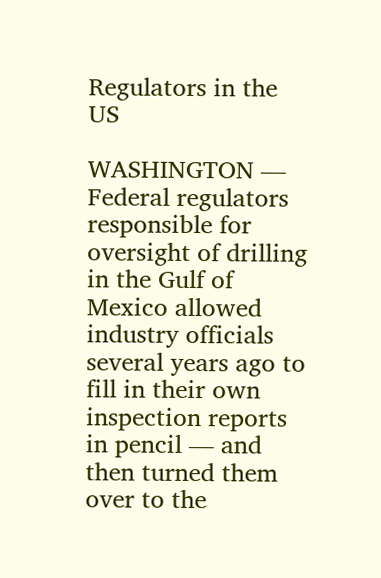Regulators in the US

WASHINGTON — Federal regulators responsible for oversight of drilling in the Gulf of Mexico allowed industry officials several years ago to fill in their own inspection reports in pencil — and then turned them over to the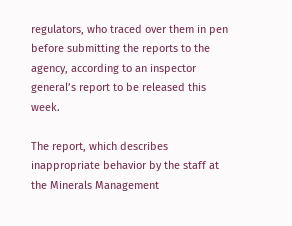regulators, who traced over them in pen before submitting the reports to the agency, according to an inspector general’s report to be released this week.

The report, which describes inappropriate behavior by the staff at the Minerals Management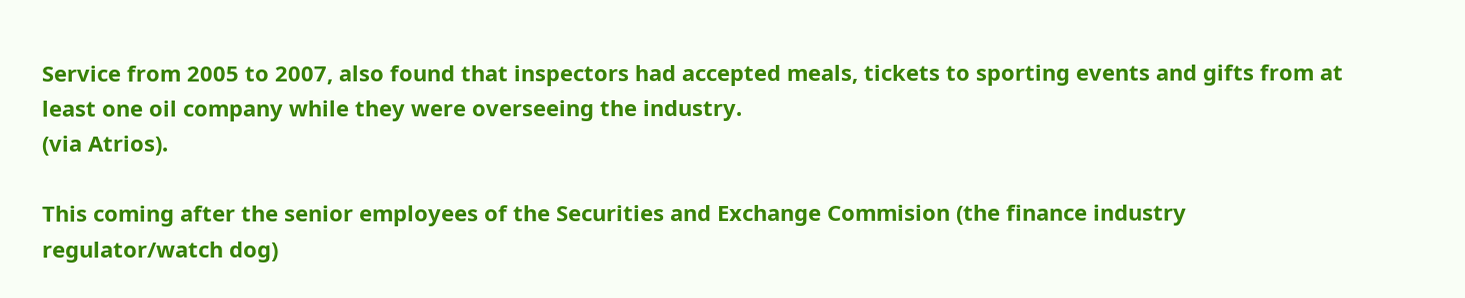Service from 2005 to 2007, also found that inspectors had accepted meals, tickets to sporting events and gifts from at least one oil company while they were overseeing the industry.
(via Atrios).

This coming after the senior employees of the Securities and Exchange Commision (the finance industry regulator/watch dog)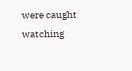were caught watching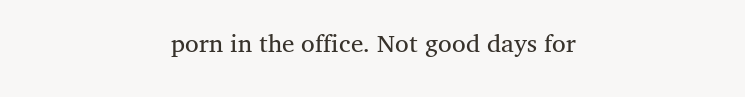porn in the office. Not good days for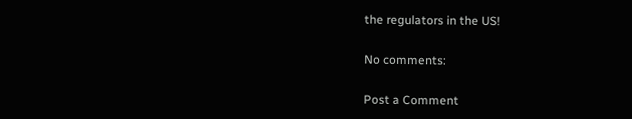the regulators in the US!

No comments:

Post a Comment